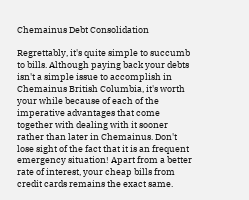Chemainus Debt Consolidation

Regrettably, it's quite simple to succumb to bills. Although paying back your debts isn't a simple issue to accomplish in Chemainus British Columbia, it's worth your while because of each of the imperative advantages that come together with dealing with it sooner rather than later in Chemainus. Don't lose sight of the fact that it is an frequent emergency situation! Apart from a better rate of interest, your cheap bills from credit cards remains the exact same.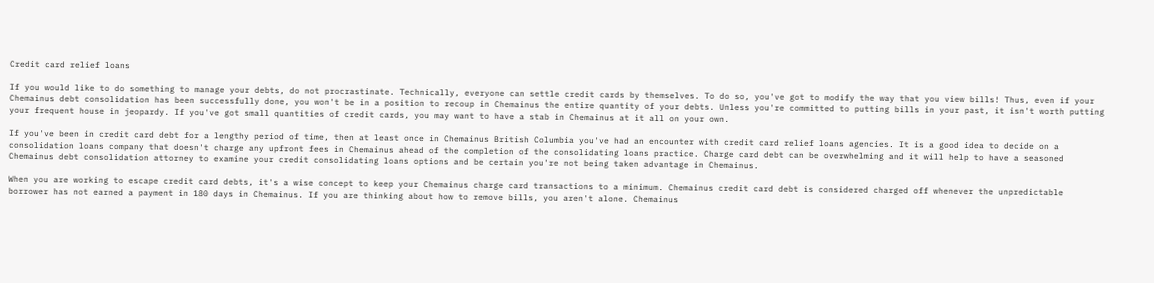Credit card relief loans

If you would like to do something to manage your debts, do not procrastinate. Technically, everyone can settle credit cards by themselves. To do so, you've got to modify the way that you view bills! Thus, even if your Chemainus debt consolidation has been successfully done, you won't be in a position to recoup in Chemainus the entire quantity of your debts. Unless you're committed to putting bills in your past, it isn't worth putting your frequent house in jeopardy. If you've got small quantities of credit cards, you may want to have a stab in Chemainus at it all on your own.

If you've been in credit card debt for a lengthy period of time, then at least once in Chemainus British Columbia you've had an encounter with credit card relief loans agencies. It is a good idea to decide on a consolidation loans company that doesn't charge any upfront fees in Chemainus ahead of the completion of the consolidating loans practice. Charge card debt can be overwhelming and it will help to have a seasoned Chemainus debt consolidation attorney to examine your credit consolidating loans options and be certain you're not being taken advantage in Chemainus.

When you are working to escape credit card debts, it's a wise concept to keep your Chemainus charge card transactions to a minimum. Chemainus credit card debt is considered charged off whenever the unpredictable borrower has not earned a payment in 180 days in Chemainus. If you are thinking about how to remove bills, you aren't alone. Chemainus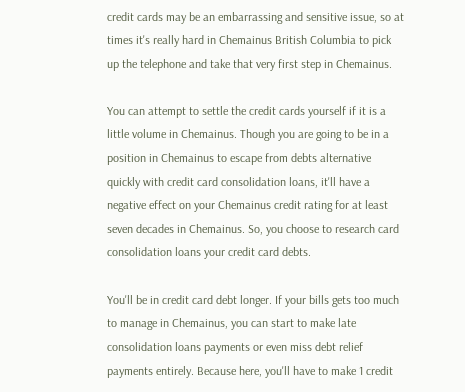credit cards may be an embarrassing and sensitive issue, so at times it's really hard in Chemainus British Columbia to pick up the telephone and take that very first step in Chemainus.

You can attempt to settle the credit cards yourself if it is a little volume in Chemainus. Though you are going to be in a position in Chemainus to escape from debts alternative quickly with credit card consolidation loans, it'll have a negative effect on your Chemainus credit rating for at least seven decades in Chemainus. So, you choose to research card consolidation loans your credit card debts.

You'll be in credit card debt longer. If your bills gets too much to manage in Chemainus, you can start to make late consolidation loans payments or even miss debt relief payments entirely. Because here, you'll have to make 1 credit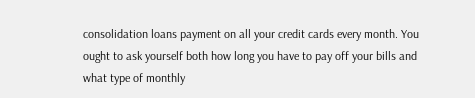consolidation loans payment on all your credit cards every month. You ought to ask yourself both how long you have to pay off your bills and what type of monthly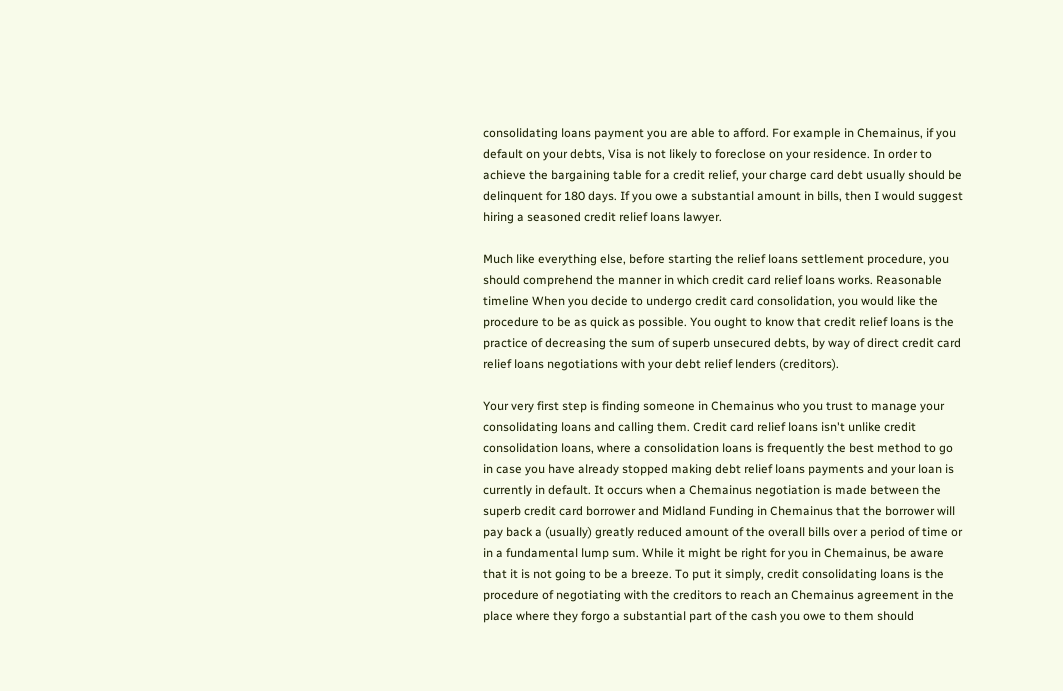consolidating loans payment you are able to afford. For example in Chemainus, if you default on your debts, Visa is not likely to foreclose on your residence. In order to achieve the bargaining table for a credit relief, your charge card debt usually should be delinquent for 180 days. If you owe a substantial amount in bills, then I would suggest hiring a seasoned credit relief loans lawyer.

Much like everything else, before starting the relief loans settlement procedure, you should comprehend the manner in which credit card relief loans works. Reasonable timeline When you decide to undergo credit card consolidation, you would like the procedure to be as quick as possible. You ought to know that credit relief loans is the practice of decreasing the sum of superb unsecured debts, by way of direct credit card relief loans negotiations with your debt relief lenders (creditors).

Your very first step is finding someone in Chemainus who you trust to manage your consolidating loans and calling them. Credit card relief loans isn't unlike credit consolidation loans, where a consolidation loans is frequently the best method to go in case you have already stopped making debt relief loans payments and your loan is currently in default. It occurs when a Chemainus negotiation is made between the superb credit card borrower and Midland Funding in Chemainus that the borrower will pay back a (usually) greatly reduced amount of the overall bills over a period of time or in a fundamental lump sum. While it might be right for you in Chemainus, be aware that it is not going to be a breeze. To put it simply, credit consolidating loans is the procedure of negotiating with the creditors to reach an Chemainus agreement in the place where they forgo a substantial part of the cash you owe to them should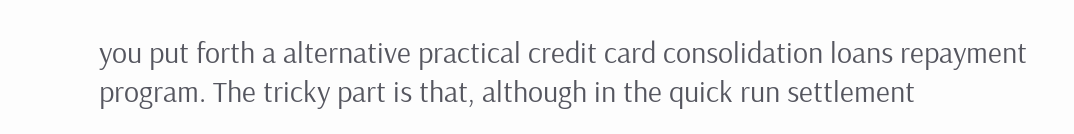you put forth a alternative practical credit card consolidation loans repayment program. The tricky part is that, although in the quick run settlement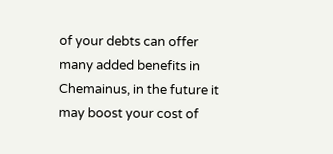of your debts can offer many added benefits in Chemainus, in the future it may boost your cost of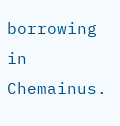borrowing in Chemainus.